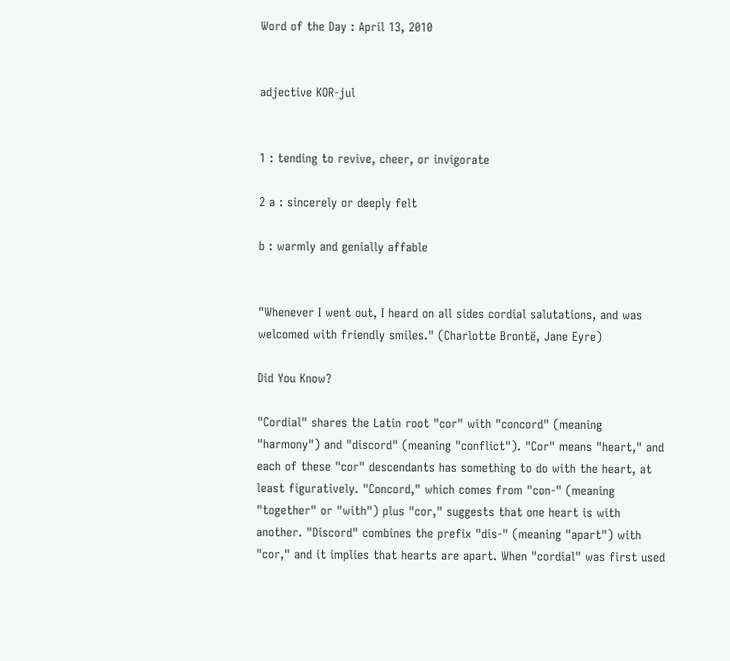Word of the Day : April 13, 2010


adjective KOR-jul


1 : tending to revive, cheer, or invigorate

2 a : sincerely or deeply felt

b : warmly and genially affable


"Whenever I went out, I heard on all sides cordial salutations, and was welcomed with friendly smiles." (Charlotte Brontë, Jane Eyre)

Did You Know?

"Cordial" shares the Latin root "cor" with "concord" (meaning "harmony") and "discord" (meaning "conflict"). "Cor" means "heart," and each of these "cor" descendants has something to do with the heart, at least figuratively. "Concord," which comes from "con-" (meaning "together" or "with") plus "cor," suggests that one heart is with another. "Discord" combines the prefix "dis-" (meaning "apart") with "cor," and it implies that hearts are apart. When "cordial" was first used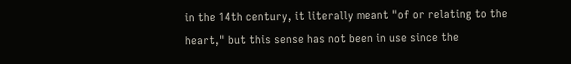in the 14th century, it literally meant "of or relating to the heart," but this sense has not been in use since the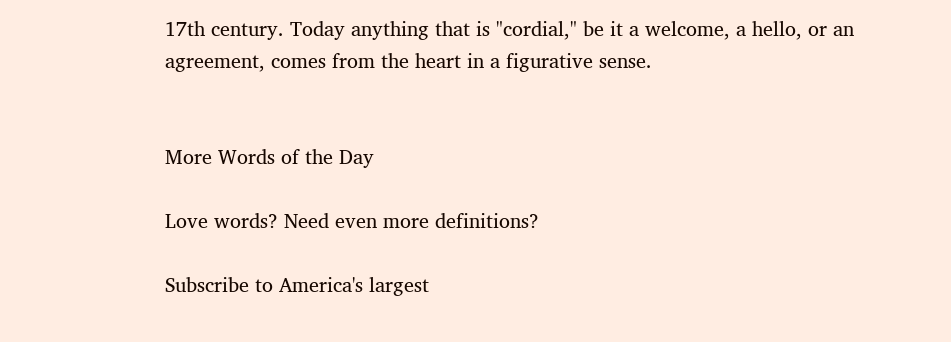17th century. Today anything that is "cordial," be it a welcome, a hello, or an agreement, comes from the heart in a figurative sense.


More Words of the Day

Love words? Need even more definitions?

Subscribe to America's largest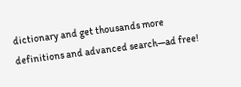dictionary and get thousands more definitions and advanced search—ad free!